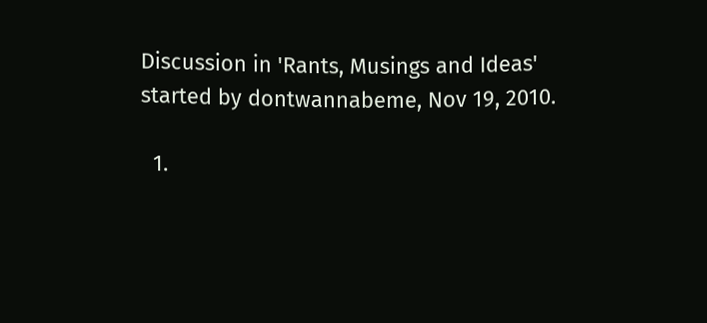Discussion in 'Rants, Musings and Ideas' started by dontwannabeme, Nov 19, 2010.

  1.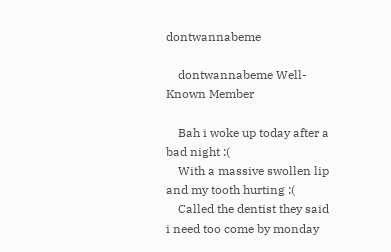dontwannabeme

    dontwannabeme Well-Known Member

    Bah i woke up today after a bad night :(
    With a massive swollen lip and my tooth hurting :(
    Called the dentist they said i need too come by monday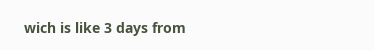wich is like 3 days from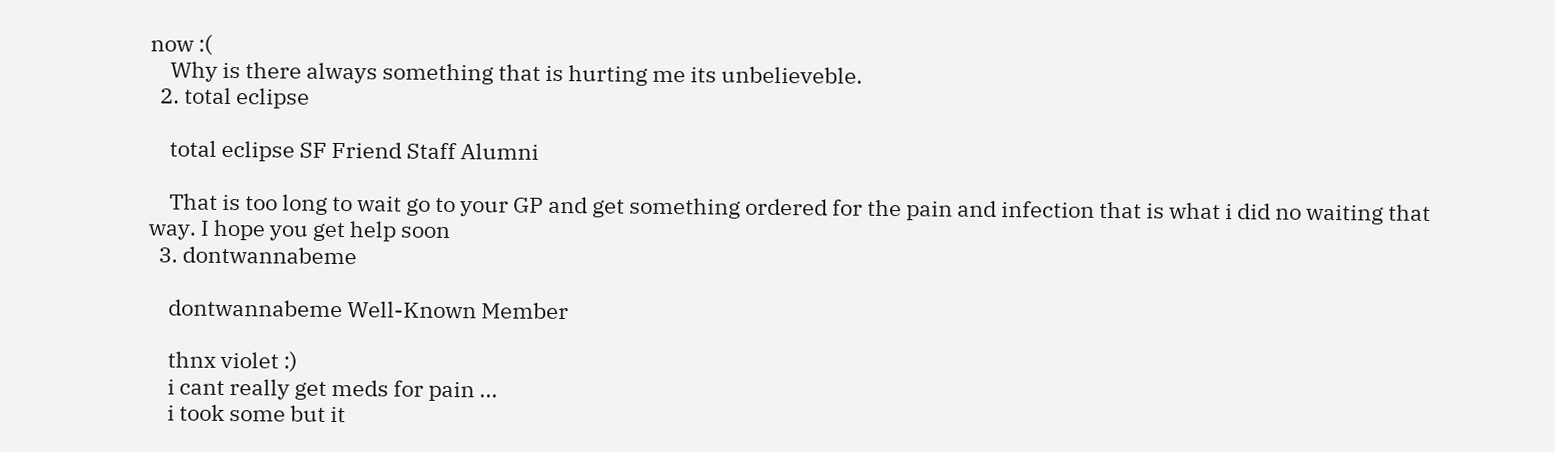now :(
    Why is there always something that is hurting me its unbelieveble.
  2. total eclipse

    total eclipse SF Friend Staff Alumni

    That is too long to wait go to your GP and get something ordered for the pain and infection that is what i did no waiting that way. I hope you get help soon
  3. dontwannabeme

    dontwannabeme Well-Known Member

    thnx violet :)
    i cant really get meds for pain ...
    i took some but it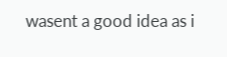wasent a good idea as i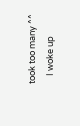took too many ^^
    I woke up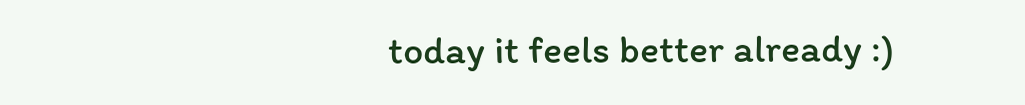today it feels better already :)